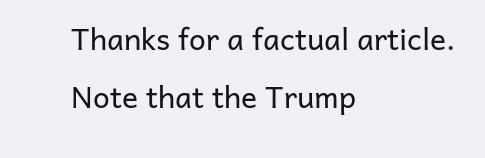Thanks for a factual article. Note that the Trump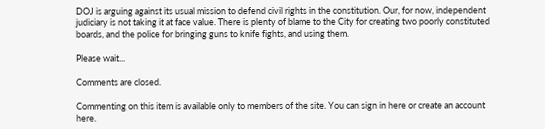DOJ is arguing against its usual mission to defend civil rights in the constitution. Our, for now, independent judiciary is not taking it at face value. There is plenty of blame to the City for creating two poorly constituted boards, and the police for bringing guns to knife fights, and using them.

Please wait...

Comments are closed.

Commenting on this item is available only to members of the site. You can sign in here or create an account here.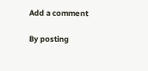Add a comment

By posting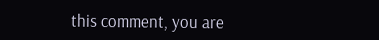this comment, you are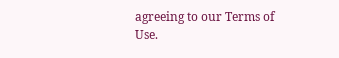agreeing to our Terms of Use.